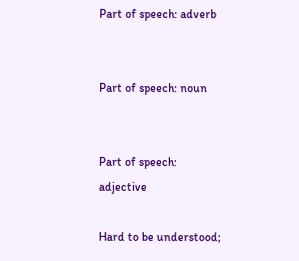Part of speech: adverb


Part of speech: noun


Part of speech: adjective

Hard to be understood;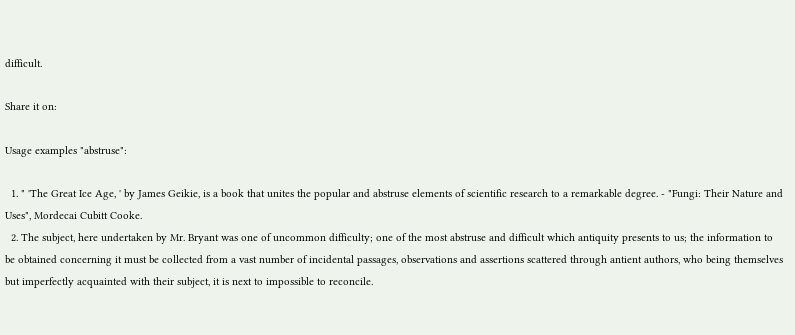difficult.

Share it on:

Usage examples "abstruse":

  1. " 'The Great Ice Age, ' by James Geikie, is a book that unites the popular and abstruse elements of scientific research to a remarkable degree. - "Fungi: Their Nature and Uses", Mordecai Cubitt Cooke.
  2. The subject, here undertaken by Mr. Bryant was one of uncommon difficulty; one of the most abstruse and difficult which antiquity presents to us; the information to be obtained concerning it must be collected from a vast number of incidental passages, observations and assertions scattered through antient authors, who being themselves but imperfectly acquainted with their subject, it is next to impossible to reconcile.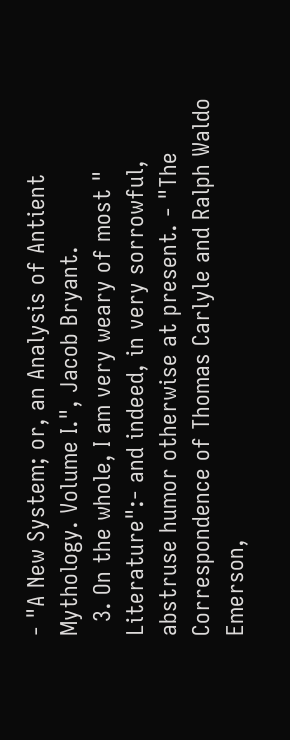- "A New System; or, an Analysis of Antient Mythology. Volume I.", Jacob Bryant.
  3. On the whole, I am very weary of most " Literature":- and indeed, in very sorrowful, abstruse humor otherwise at present. - "The Correspondence of Thomas Carlyle and Ralph Waldo Emerson,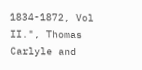1834-1872, Vol II.", Thomas Carlyle and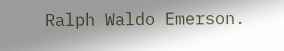Ralph Waldo Emerson.